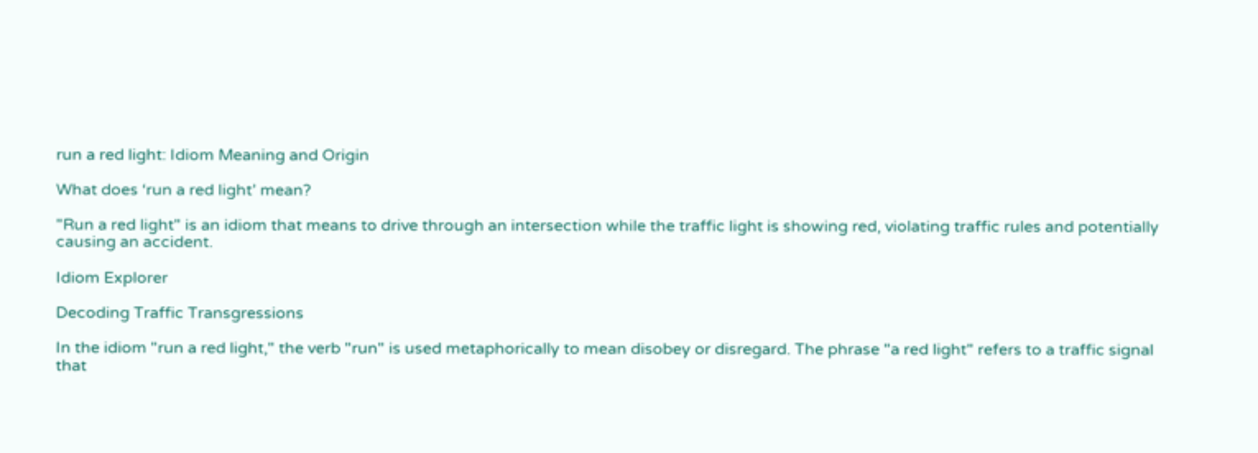run a red light: Idiom Meaning and Origin

What does ‘run a red light’ mean?

"Run a red light" is an idiom that means to drive through an intersection while the traffic light is showing red, violating traffic rules and potentially causing an accident.

Idiom Explorer

Decoding Traffic Transgressions

In the idiom "run a red light," the verb "run" is used metaphorically to mean disobey or disregard. The phrase "a red light" refers to a traffic signal that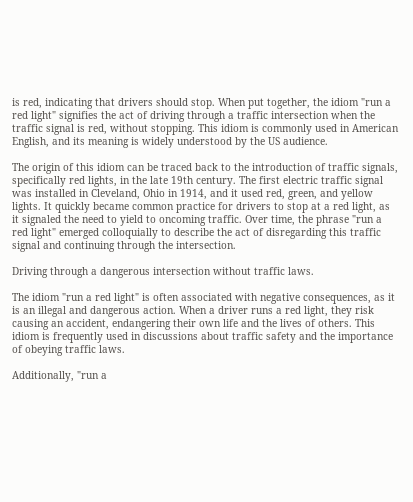is red, indicating that drivers should stop. When put together, the idiom "run a red light" signifies the act of driving through a traffic intersection when the traffic signal is red, without stopping. This idiom is commonly used in American English, and its meaning is widely understood by the US audience.

The origin of this idiom can be traced back to the introduction of traffic signals, specifically red lights, in the late 19th century. The first electric traffic signal was installed in Cleveland, Ohio in 1914, and it used red, green, and yellow lights. It quickly became common practice for drivers to stop at a red light, as it signaled the need to yield to oncoming traffic. Over time, the phrase "run a red light" emerged colloquially to describe the act of disregarding this traffic signal and continuing through the intersection.

Driving through a dangerous intersection without traffic laws.

The idiom "run a red light" is often associated with negative consequences, as it is an illegal and dangerous action. When a driver runs a red light, they risk causing an accident, endangering their own life and the lives of others. This idiom is frequently used in discussions about traffic safety and the importance of obeying traffic laws.

Additionally, "run a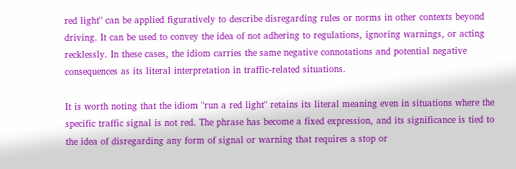red light" can be applied figuratively to describe disregarding rules or norms in other contexts beyond driving. It can be used to convey the idea of not adhering to regulations, ignoring warnings, or acting recklessly. In these cases, the idiom carries the same negative connotations and potential negative consequences as its literal interpretation in traffic-related situations.

It is worth noting that the idiom "run a red light" retains its literal meaning even in situations where the specific traffic signal is not red. The phrase has become a fixed expression, and its significance is tied to the idea of disregarding any form of signal or warning that requires a stop or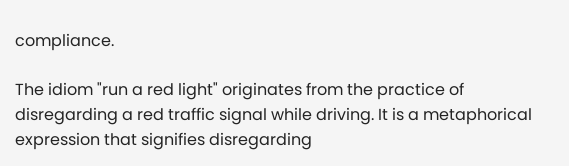compliance.

The idiom "run a red light" originates from the practice of disregarding a red traffic signal while driving. It is a metaphorical expression that signifies disregarding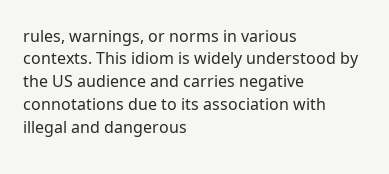rules, warnings, or norms in various contexts. This idiom is widely understood by the US audience and carries negative connotations due to its association with illegal and dangerous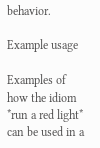behavior.

Example usage

Examples of how the idiom *run a red light* can be used in a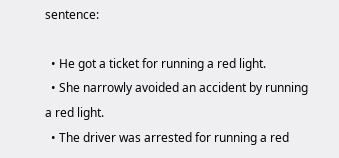sentence:

  • He got a ticket for running a red light.
  • She narrowly avoided an accident by running a red light.
  • The driver was arrested for running a red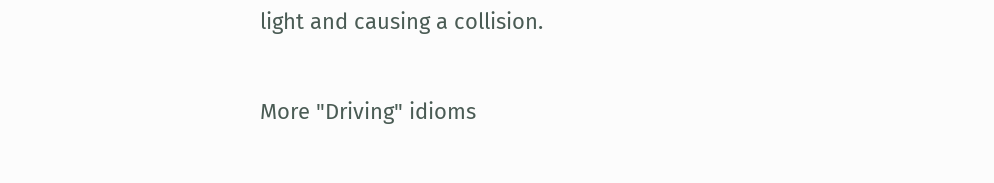light and causing a collision.

More "Driving" idioms